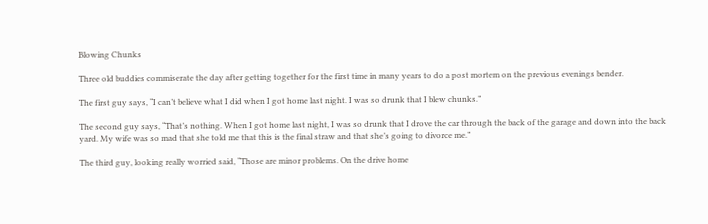Blowing Chunks

Three old buddies commiserate the day after getting together for the first time in many years to do a post mortem on the previous evenings bender.

The first guy says, “I can’t believe what I did when I got home last night. I was so drunk that I blew chunks.”

The second guy says, “That’s nothing. When I got home last night, I was so drunk that I drove the car through the back of the garage and down into the back yard. My wife was so mad that she told me that this is the final straw and that she’s going to divorce me.”

The third guy, looking really worried said, “Those are minor problems. On the drive home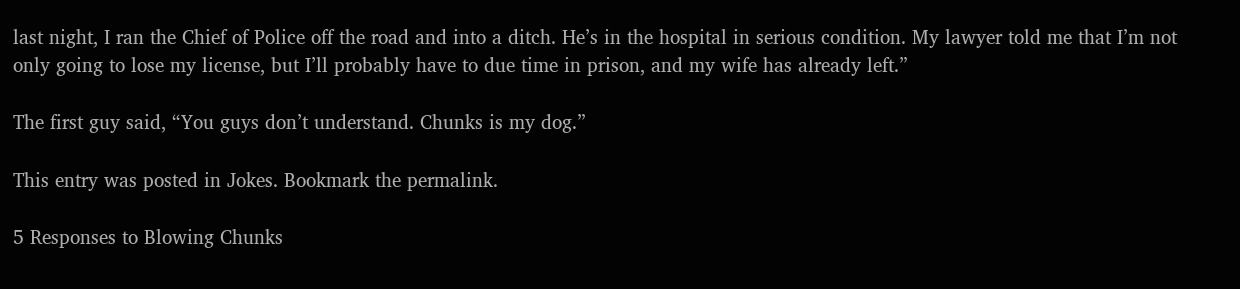last night, I ran the Chief of Police off the road and into a ditch. He’s in the hospital in serious condition. My lawyer told me that I’m not only going to lose my license, but I’ll probably have to due time in prison, and my wife has already left.”

The first guy said, “You guys don’t understand. Chunks is my dog.”

This entry was posted in Jokes. Bookmark the permalink.

5 Responses to Blowing Chunks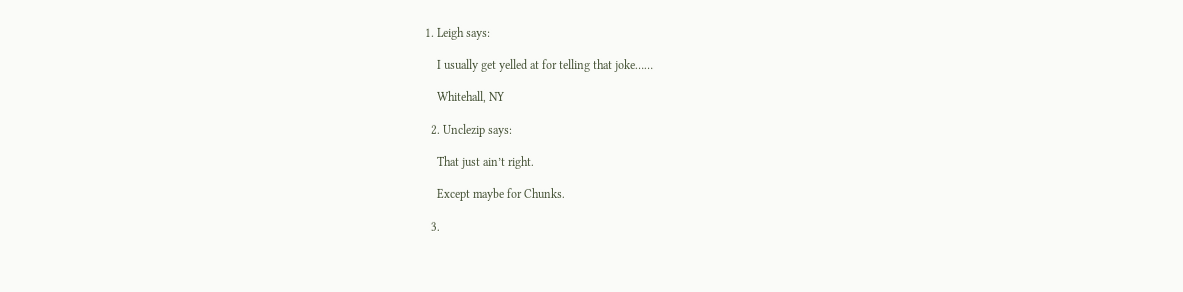1. Leigh says:

    I usually get yelled at for telling that joke……

    Whitehall, NY

  2. Unclezip says:

    That just ain’t right.

    Except maybe for Chunks.

  3.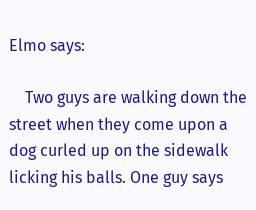Elmo says:

    Two guys are walking down the street when they come upon a dog curled up on the sidewalk licking his balls. One guy says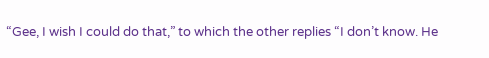“Gee, I wish I could do that,” to which the other replies “I don’t know. He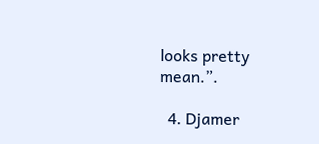looks pretty mean.”.

  4. Djamer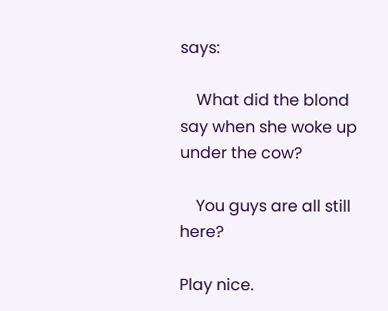says:

    What did the blond say when she woke up under the cow?

    You guys are all still here?

Play nice.